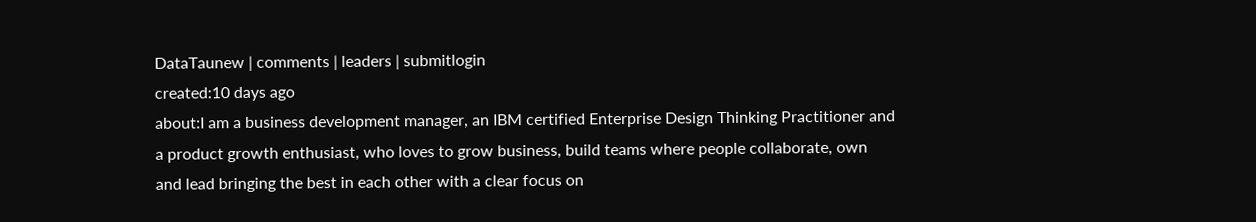DataTaunew | comments | leaders | submitlogin
created:10 days ago
about:I am a business development manager, an IBM certified Enterprise Design Thinking Practitioner and a product growth enthusiast, who loves to grow business, build teams where people collaborate, own and lead bringing the best in each other with a clear focus on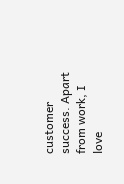customer success. Apart from work, I love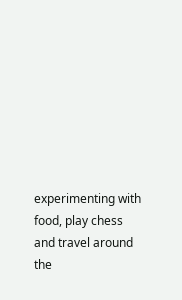experimenting with food, play chess and travel around the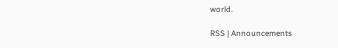world.

RSS | Announcements